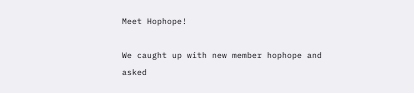Meet Hophope!

We caught up with new member hophope and asked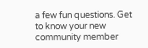a few fun questions. Get to know your new community member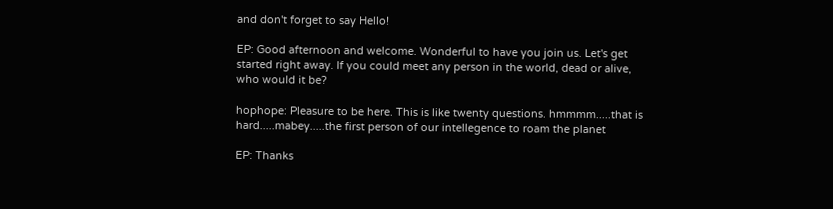and don't forget to say Hello!

EP: Good afternoon and welcome. Wonderful to have you join us. Let's get started right away. If you could meet any person in the world, dead or alive, who would it be?

hophope: Pleasure to be here. This is like twenty questions. hmmmm.....that is hard.....mabey.....the first person of our intellegence to roam the planet

EP: Thanks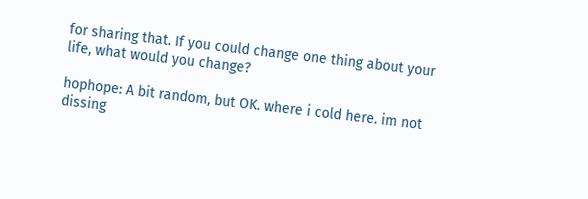for sharing that. If you could change one thing about your life, what would you change?

hophope: A bit random, but OK. where i cold here. im not dissing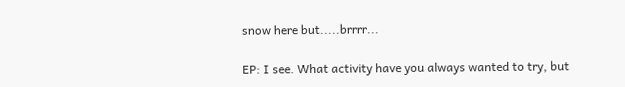snow here but.....brrrr...

EP: I see. What activity have you always wanted to try, but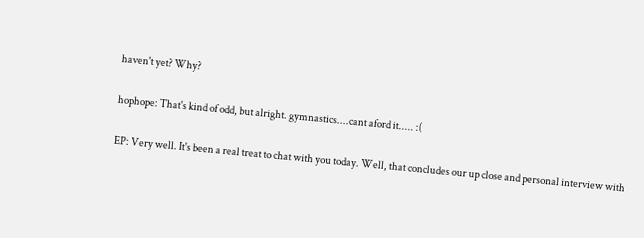haven't yet? Why?

hophope: That's kind of odd, but alright. gymnastics....cant aford it..... :(

EP: Very well. It's been a real treat to chat with you today. Well, that concludes our up close and personal interview with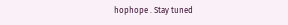hophope . Stay tuned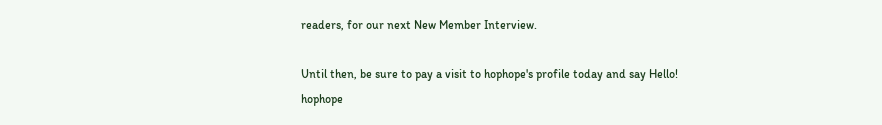readers, for our next New Member Interview.

Until then, be sure to pay a visit to hophope's profile today and say Hello!
hophope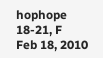hophope
18-21, F
Feb 18, 2010